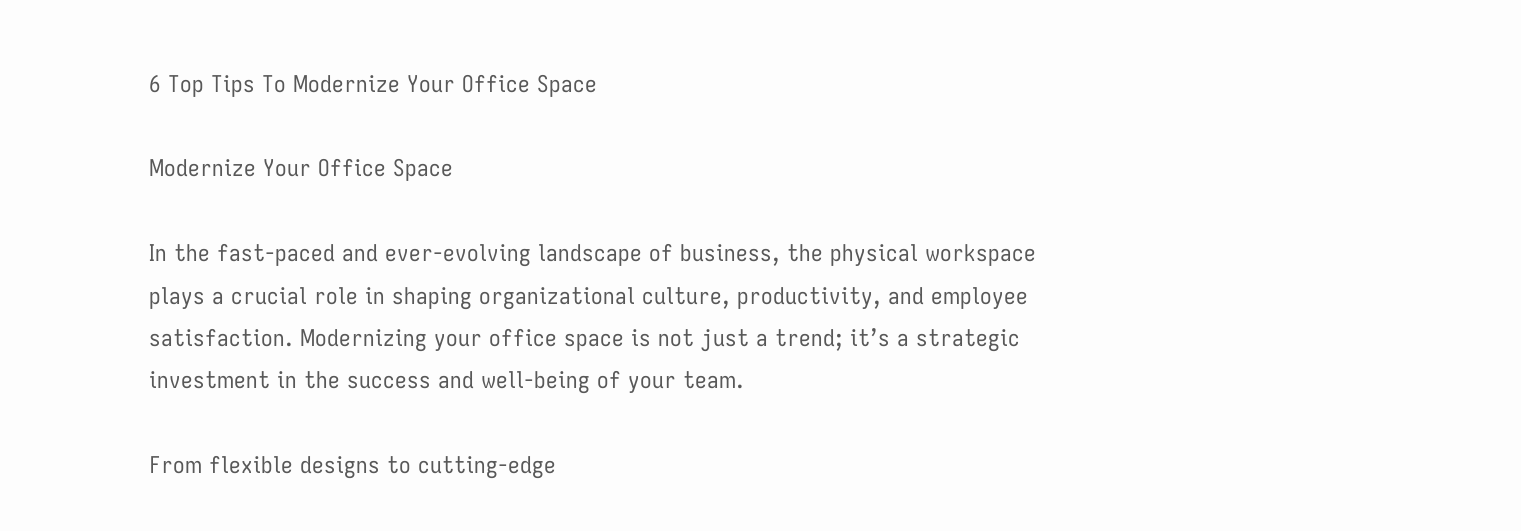6 Top Tips To Modernize Your Office Space

Modernize Your Office Space

In the fast-paced and ever-evolving landscape of business, the physical workspace plays a crucial role in shaping organizational culture, productivity, and employee satisfaction. Modernizing your office space is not just a trend; it’s a strategic investment in the success and well-being of your team.

From flexible designs to cutting-edge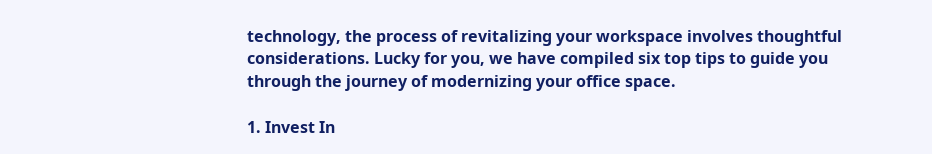technology, the process of revitalizing your workspace involves thoughtful considerations. Lucky for you, we have compiled six top tips to guide you through the journey of modernizing your office space.

1. Invest In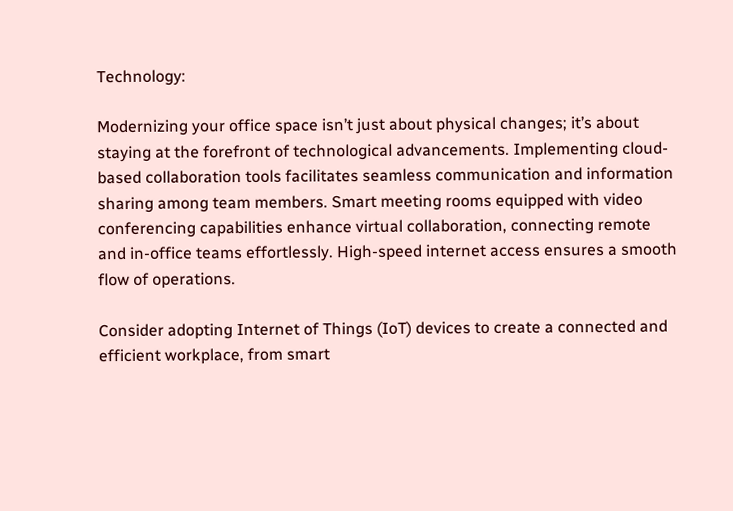Technology:

Modernizing your office space isn’t just about physical changes; it’s about staying at the forefront of technological advancements. Implementing cloud-based collaboration tools facilitates seamless communication and information sharing among team members. Smart meeting rooms equipped with video conferencing capabilities enhance virtual collaboration, connecting remote and in-office teams effortlessly. High-speed internet access ensures a smooth flow of operations.

Consider adopting Internet of Things (IoT) devices to create a connected and efficient workplace, from smart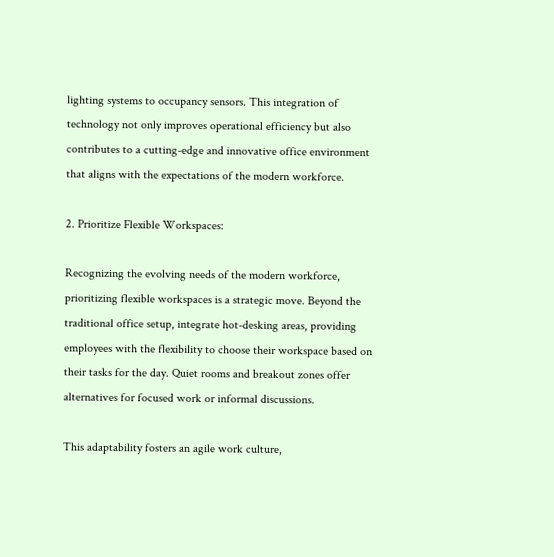lighting systems to occupancy sensors. This integration of technology not only improves operational efficiency but also contributes to a cutting-edge and innovative office environment that aligns with the expectations of the modern workforce.

2. Prioritize Flexible Workspaces:

Recognizing the evolving needs of the modern workforce, prioritizing flexible workspaces is a strategic move. Beyond the traditional office setup, integrate hot-desking areas, providing employees with the flexibility to choose their workspace based on their tasks for the day. Quiet rooms and breakout zones offer alternatives for focused work or informal discussions.

This adaptability fosters an agile work culture,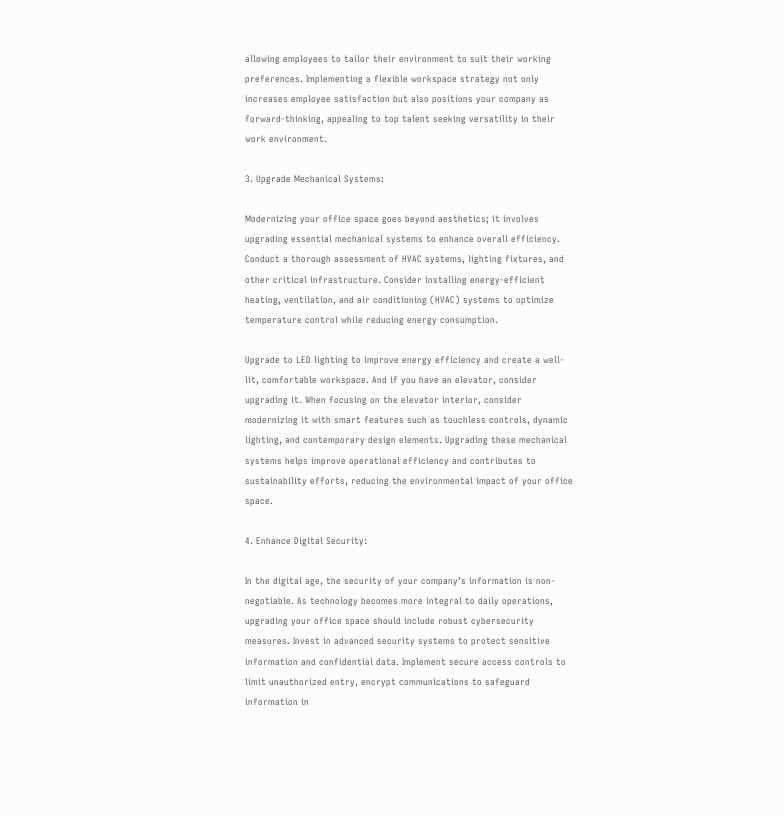allowing employees to tailor their environment to suit their working preferences. Implementing a flexible workspace strategy not only increases employee satisfaction but also positions your company as forward-thinking, appealing to top talent seeking versatility in their work environment.

3. Upgrade Mechanical Systems:

Modernizing your office space goes beyond aesthetics; it involves upgrading essential mechanical systems to enhance overall efficiency. Conduct a thorough assessment of HVAC systems, lighting fixtures, and other critical infrastructure. Consider installing energy-efficient heating, ventilation, and air conditioning (HVAC) systems to optimize temperature control while reducing energy consumption.

Upgrade to LED lighting to improve energy efficiency and create a well-lit, comfortable workspace. And if you have an elevator, consider upgrading it. When focusing on the elevator interior, consider modernizing it with smart features such as touchless controls, dynamic lighting, and contemporary design elements. Upgrading these mechanical systems helps improve operational efficiency and contributes to sustainability efforts, reducing the environmental impact of your office space.

4. Enhance Digital Security:

In the digital age, the security of your company’s information is non-negotiable. As technology becomes more integral to daily operations, upgrading your office space should include robust cybersecurity measures. Invest in advanced security systems to protect sensitive information and confidential data. Implement secure access controls to limit unauthorized entry, encrypt communications to safeguard information in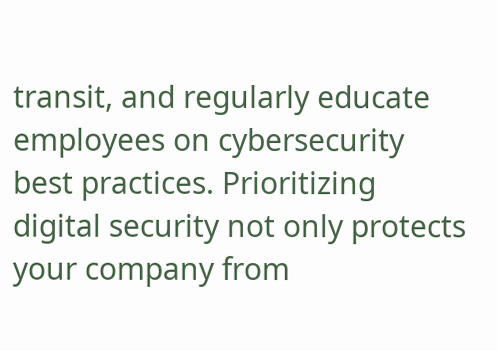transit, and regularly educate employees on cybersecurity best practices. Prioritizing digital security not only protects your company from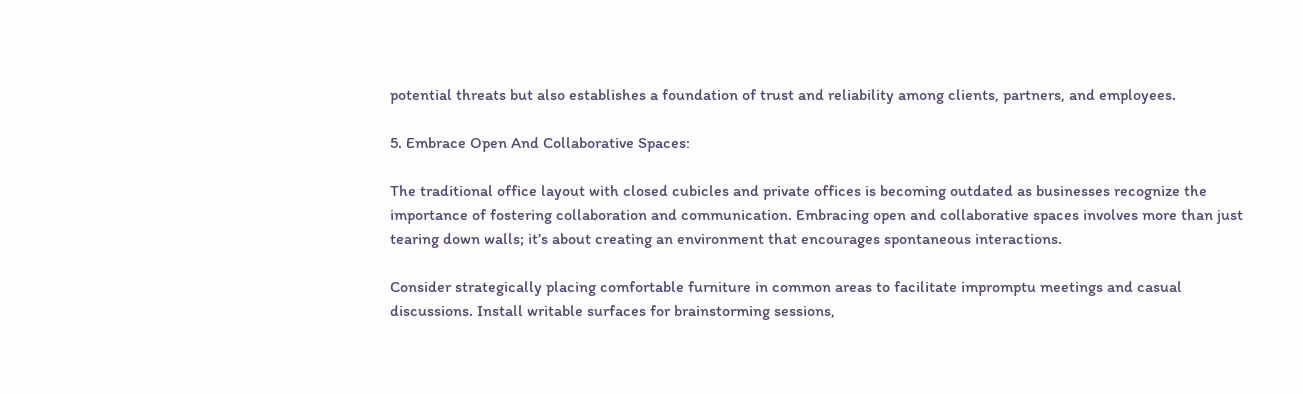potential threats but also establishes a foundation of trust and reliability among clients, partners, and employees.

5. Embrace Open And Collaborative Spaces:

The traditional office layout with closed cubicles and private offices is becoming outdated as businesses recognize the importance of fostering collaboration and communication. Embracing open and collaborative spaces involves more than just tearing down walls; it’s about creating an environment that encourages spontaneous interactions.

Consider strategically placing comfortable furniture in common areas to facilitate impromptu meetings and casual discussions. Install writable surfaces for brainstorming sessions,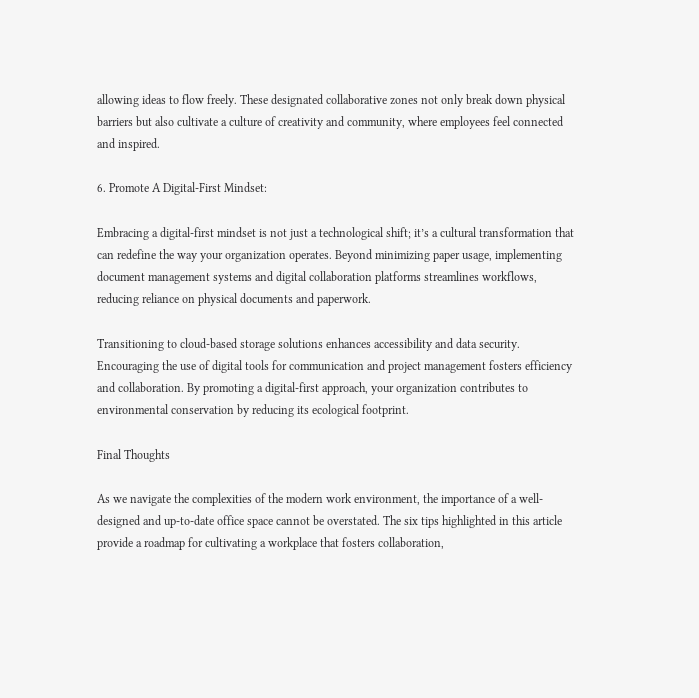allowing ideas to flow freely. These designated collaborative zones not only break down physical barriers but also cultivate a culture of creativity and community, where employees feel connected and inspired.

6. Promote A Digital-First Mindset:

Embracing a digital-first mindset is not just a technological shift; it’s a cultural transformation that can redefine the way your organization operates. Beyond minimizing paper usage, implementing document management systems and digital collaboration platforms streamlines workflows, reducing reliance on physical documents and paperwork.

Transitioning to cloud-based storage solutions enhances accessibility and data security. Encouraging the use of digital tools for communication and project management fosters efficiency and collaboration. By promoting a digital-first approach, your organization contributes to environmental conservation by reducing its ecological footprint.

Final Thoughts

As we navigate the complexities of the modern work environment, the importance of a well-designed and up-to-date office space cannot be overstated. The six tips highlighted in this article provide a roadmap for cultivating a workplace that fosters collaboration,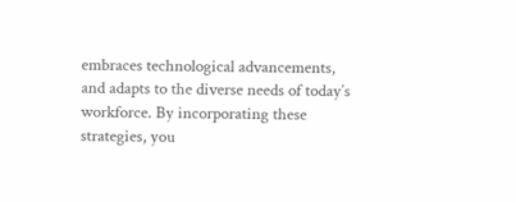embraces technological advancements, and adapts to the diverse needs of today’s workforce. By incorporating these strategies, you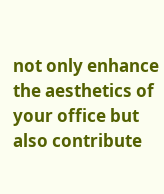not only enhance the aesthetics of your office but also contribute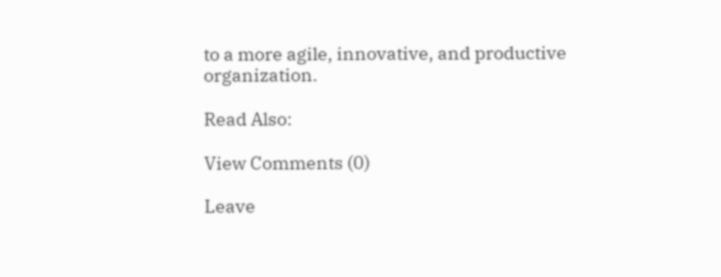to a more agile, innovative, and productive organization.

Read Also:

View Comments (0)

Leave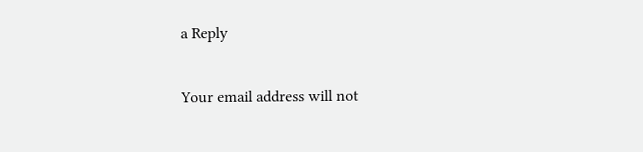a Reply

Your email address will not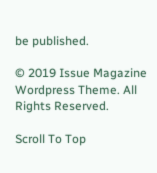be published.

© 2019 Issue Magazine Wordpress Theme. All Rights Reserved.

Scroll To Top